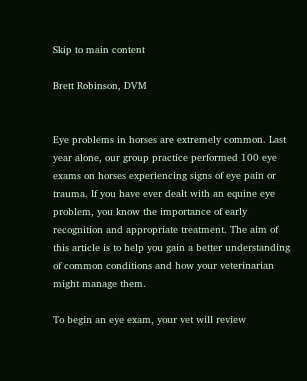Skip to main content

Brett Robinson, DVM


Eye problems in horses are extremely common. Last year alone, our group practice performed 100 eye exams on horses experiencing signs of eye pain or trauma. If you have ever dealt with an equine eye problem, you know the importance of early recognition and appropriate treatment. The aim of this article is to help you gain a better understanding of common conditions and how your veterinarian might manage them.

To begin an eye exam, your vet will review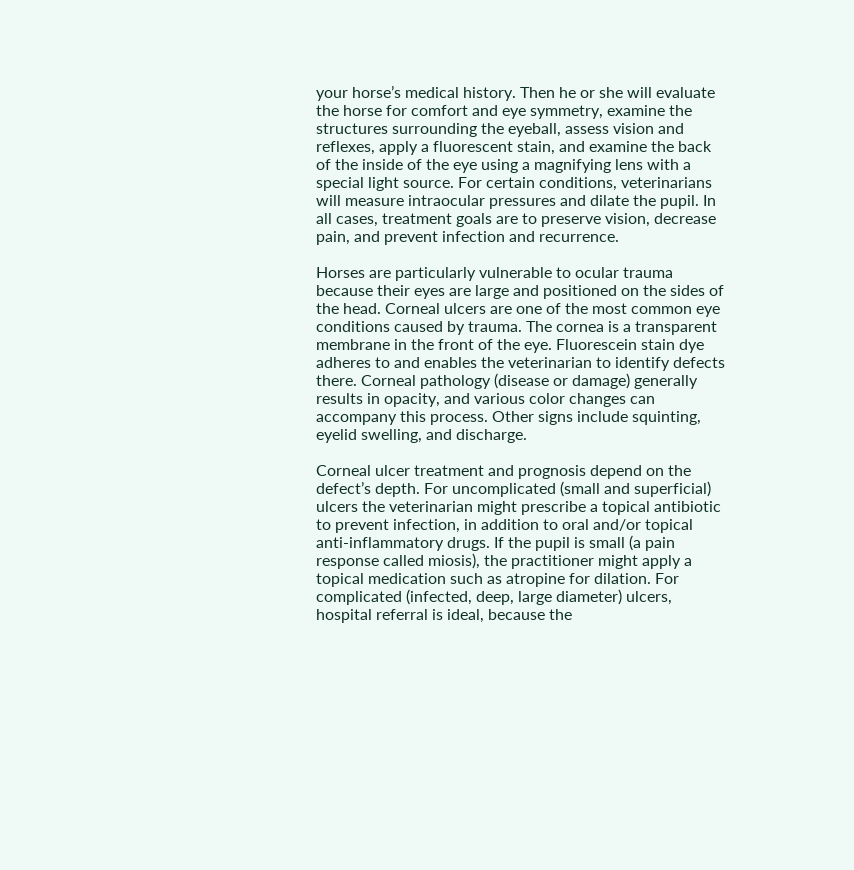your horse’s medical history. Then he or she will evaluate the horse for comfort and eye symmetry, examine the structures surrounding the eyeball, assess vision and reflexes, apply a fluorescent stain, and examine the back of the inside of the eye using a magnifying lens with a special light source. For certain conditions, veterinarians will measure intraocular pressures and dilate the pupil. In all cases, treatment goals are to preserve vision, decrease pain, and prevent infection and recurrence.

Horses are particularly vulnerable to ocular trauma because their eyes are large and positioned on the sides of the head. Corneal ulcers are one of the most common eye conditions caused by trauma. The cornea is a transparent membrane in the front of the eye. Fluorescein stain dye adheres to and enables the veterinarian to identify defects there. Corneal pathology (disease or damage) generally results in opacity, and various color changes can accompany this process. Other signs include squinting, eyelid swelling, and discharge.

Corneal ulcer treatment and prognosis depend on the defect’s depth. For uncomplicated (small and superficial) ulcers the veterinarian might prescribe a topical antibiotic to prevent infection, in addition to oral and/or topical anti-inflammatory drugs. If the pupil is small (a pain response called miosis), the practitioner might apply a topical medication such as atropine for dilation. For complicated (infected, deep, large diameter) ulcers, hospital referral is ideal, because the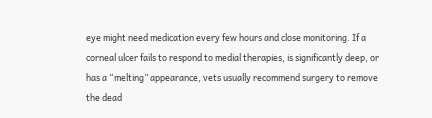eye might need medication every few hours and close monitoring. If a corneal ulcer fails to respond to medial therapies, is significantly deep, or has a “melting” appearance, vets usually recommend surgery to remove the dead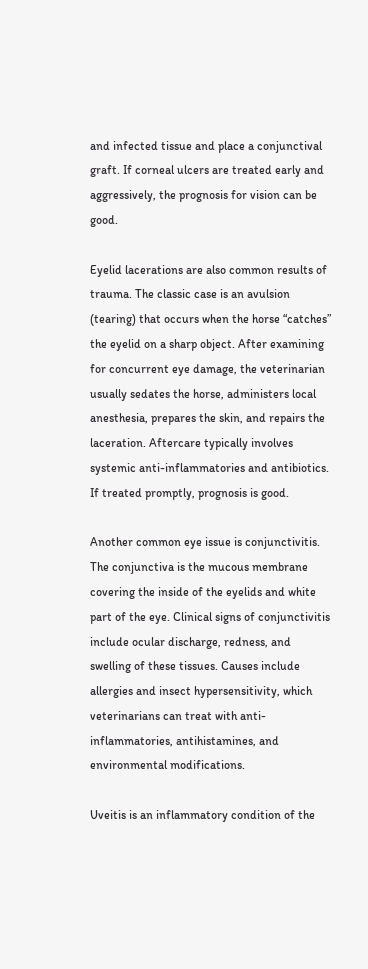and infected tissue and place a conjunctival graft. If corneal ulcers are treated early and aggressively, the prognosis for vision can be good.

Eyelid lacerations are also common results of trauma. The classic case is an avulsion (tearing) that occurs when the horse “catches” the eyelid on a sharp object. After examining for concurrent eye damage, the veterinarian usually sedates the horse, administers local anesthesia, prepares the skin, and repairs the laceration. Aftercare typically involves systemic anti-inflammatories and antibiotics. If treated promptly, prognosis is good.

Another common eye issue is conjunctivitis. The conjunctiva is the mucous membrane covering the inside of the eyelids and white part of the eye. Clinical signs of conjunctivitis include ocular discharge, redness, and swelling of these tissues. Causes include allergies and insect hypersensitivity, which veterinarians can treat with anti-inflammatories, antihistamines, and environmental modifications.

Uveitis is an inflammatory condition of the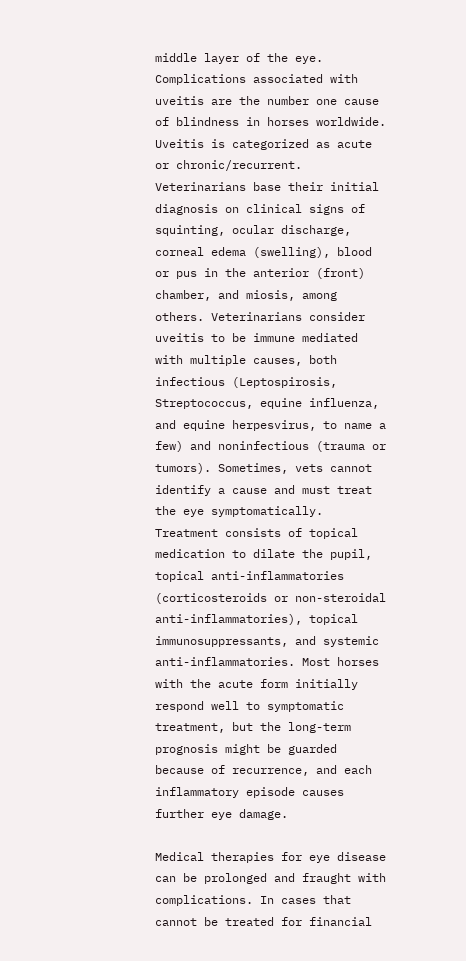middle layer of the eye. Complications associated with uveitis are the number one cause of blindness in horses worldwide. Uveitis is categorized as acute or chronic/recurrent. Veterinarians base their initial diagnosis on clinical signs of squinting, ocular discharge, corneal edema (swelling), blood or pus in the anterior (front) chamber, and miosis, among others. Veterinarians consider uveitis to be immune mediated with multiple causes, both infectious (Leptospirosis, Streptococcus, equine influenza, and equine herpesvirus, to name a few) and noninfectious (trauma or tumors). Sometimes, vets cannot identify a cause and must treat the eye symptomatically. Treatment consists of topical medication to dilate the pupil, topical anti-inflammatories (corticosteroids or non-steroidal anti-inflammatories), topical immunosuppressants, and systemic anti-inflammatories. Most horses with the acute form initially respond well to symptomatic treatment, but the long-term prognosis might be guarded because of recurrence, and each inflammatory episode causes further eye damage.

Medical therapies for eye disease can be prolonged and fraught with complications. In cases that cannot be treated for financial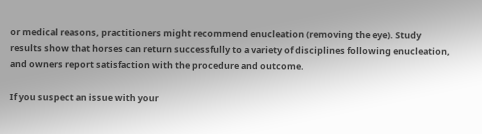or medical reasons, practitioners might recommend enucleation (removing the eye). Study results show that horses can return successfully to a variety of disciplines following enucleation, and owners report satisfaction with the procedure and outcome.

If you suspect an issue with your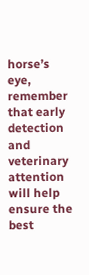horse’s eye, remember that early detection and veterinary attention will help ensure the best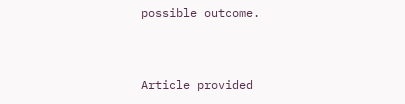possible outcome.


Article provided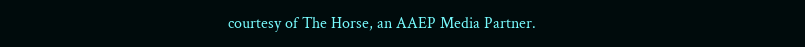courtesy of The Horse, an AAEP Media Partner.